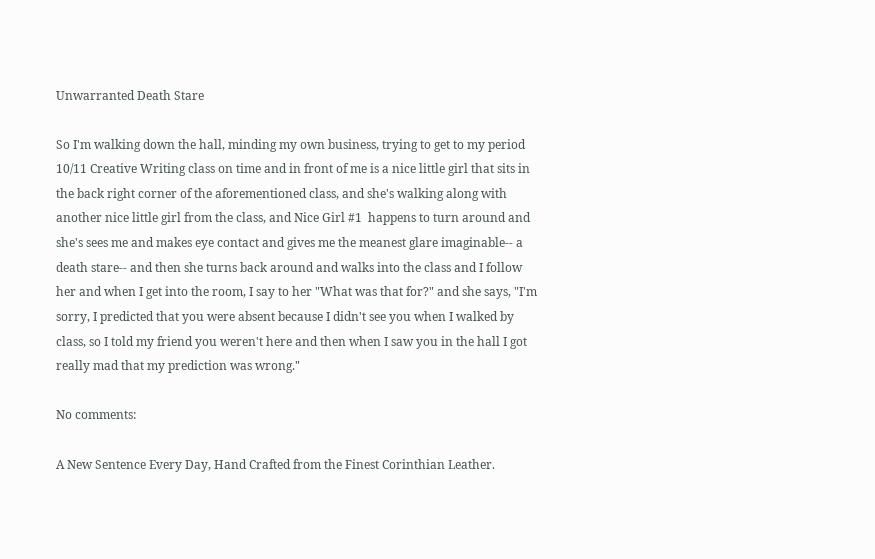Unwarranted Death Stare

So I'm walking down the hall, minding my own business, trying to get to my period 10/11 Creative Writing class on time and in front of me is a nice little girl that sits in the back right corner of the aforementioned class, and she's walking along with another nice little girl from the class, and Nice Girl #1  happens to turn around and she's sees me and makes eye contact and gives me the meanest glare imaginable-- a death stare-- and then she turns back around and walks into the class and I follow her and when I get into the room, I say to her "What was that for?" and she says, "I'm sorry, I predicted that you were absent because I didn't see you when I walked by class, so I told my friend you weren't here and then when I saw you in the hall I got really mad that my prediction was wrong."

No comments:

A New Sentence Every Day, Hand Crafted from the Finest Corinthian Leather.